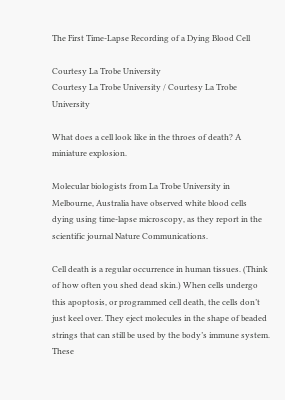The First Time-Lapse Recording of a Dying Blood Cell

Courtesy La Trobe University
Courtesy La Trobe University / Courtesy La Trobe University

What does a cell look like in the throes of death? A miniature explosion.

Molecular biologists from La Trobe University in Melbourne, Australia have observed white blood cells dying using time-lapse microscopy, as they report in the scientific journal Nature Communications.

Cell death is a regular occurrence in human tissues. (Think of how often you shed dead skin.) When cells undergo this apoptosis, or programmed cell death, the cells don’t just keel over. They eject molecules in the shape of beaded strings that can still be used by the body’s immune system. These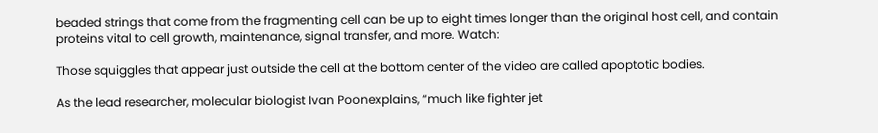beaded strings that come from the fragmenting cell can be up to eight times longer than the original host cell, and contain proteins vital to cell growth, maintenance, signal transfer, and more. Watch:

Those squiggles that appear just outside the cell at the bottom center of the video are called apoptotic bodies.

As the lead researcher, molecular biologist Ivan Poonexplains, “much like fighter jet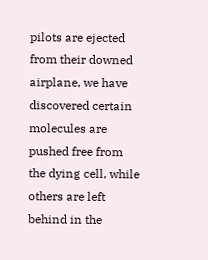pilots are ejected from their downed airplane, we have discovered certain molecules are pushed free from the dying cell, while others are left behind in the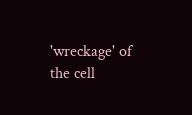'wreckage' of the cell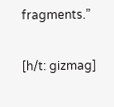fragments.”

[h/t: gizmag]